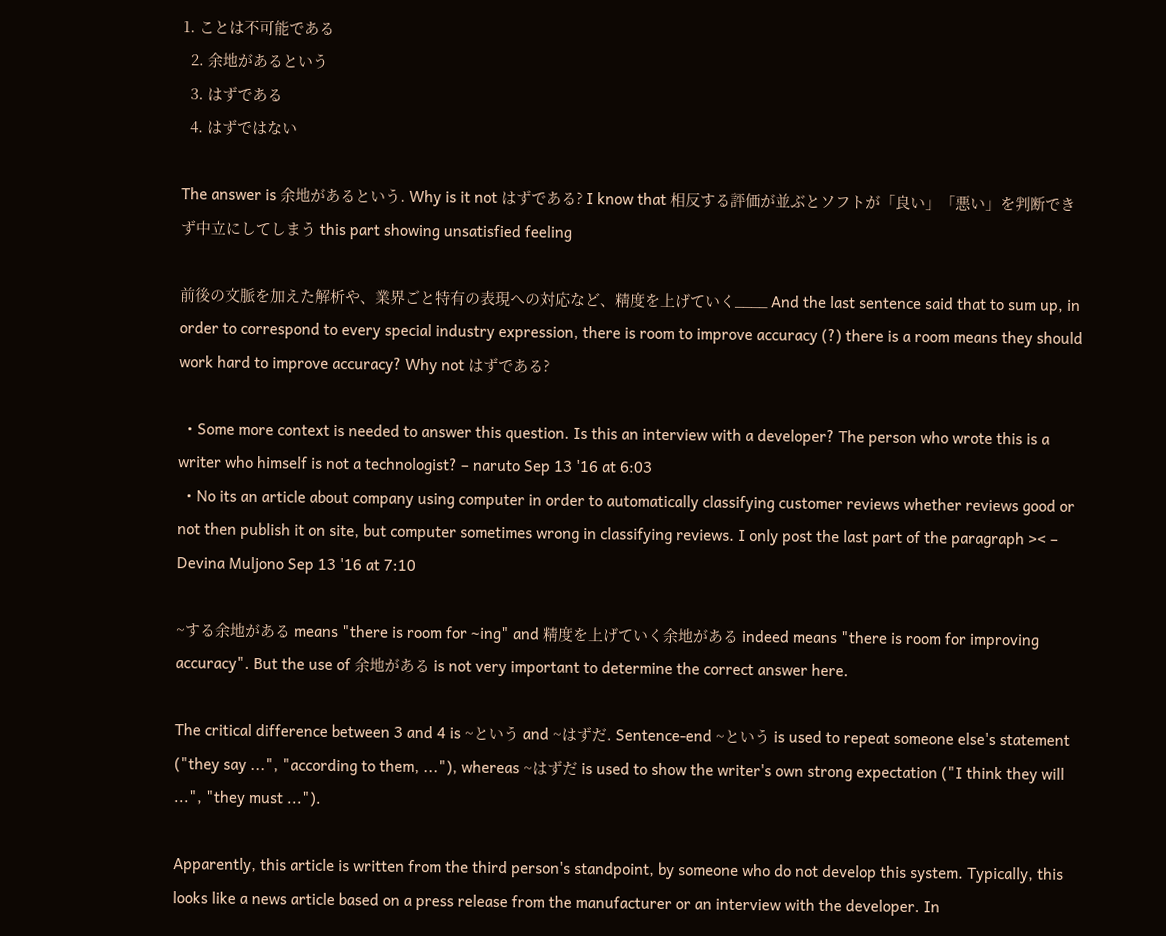1. ことは不可能である
  2. 余地があるという
  3. はずである
  4. はずではない

The answer is 余地があるという. Why is it not はずである? I know that 相反する評価が並ぶとソフトが「良い」「悪い」を判断できず中立にしてしまう this part showing unsatisfied feeling

前後の文脈を加えた解析や、業界ごと特有の表現への対応など、精度を上げていく____ And the last sentence said that to sum up, in order to correspond to every special industry expression, there is room to improve accuracy (?) there is a room means they should work hard to improve accuracy? Why not はずである?

  • Some more context is needed to answer this question. Is this an interview with a developer? The person who wrote this is a writer who himself is not a technologist? – naruto Sep 13 '16 at 6:03
  • No its an article about company using computer in order to automatically classifying customer reviews whether reviews good or not then publish it on site, but computer sometimes wrong in classifying reviews. I only post the last part of the paragraph >< – Devina Muljono Sep 13 '16 at 7:10

~する余地がある means "there is room for ~ing" and 精度を上げていく余地がある indeed means "there is room for improving accuracy". But the use of 余地がある is not very important to determine the correct answer here.

The critical difference between 3 and 4 is ~という and ~はずだ. Sentence-end ~という is used to repeat someone else's statement ("they say ...", "according to them, ..."), whereas ~はずだ is used to show the writer's own strong expectation ("I think they will ...", "they must ...").

Apparently, this article is written from the third person's standpoint, by someone who do not develop this system. Typically, this looks like a news article based on a press release from the manufacturer or an interview with the developer. In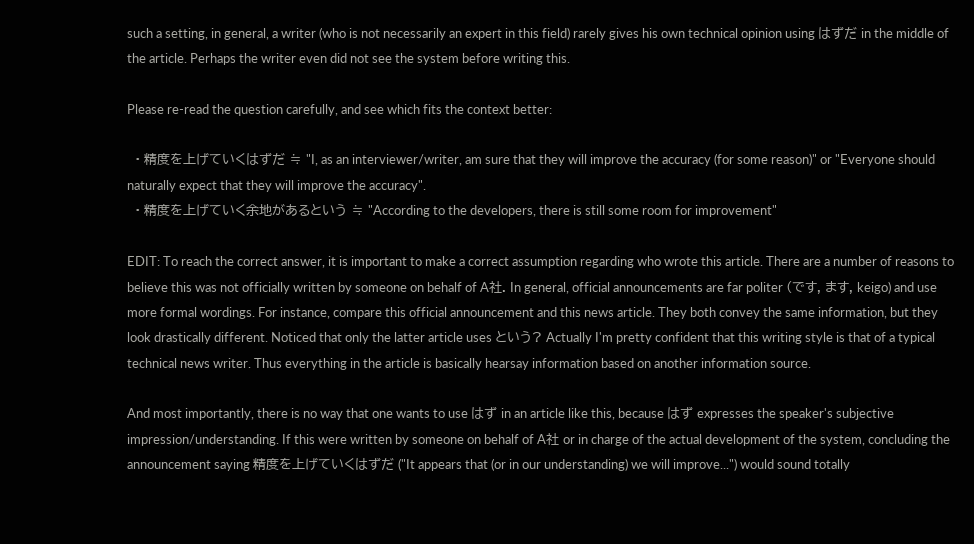such a setting, in general, a writer (who is not necessarily an expert in this field) rarely gives his own technical opinion using はずだ in the middle of the article. Perhaps the writer even did not see the system before writing this.

Please re-read the question carefully, and see which fits the context better:

  • 精度を上げていくはずだ ≒ "I, as an interviewer/writer, am sure that they will improve the accuracy (for some reason)" or "Everyone should naturally expect that they will improve the accuracy".
  • 精度を上げていく余地があるという ≒ "According to the developers, there is still some room for improvement"

EDIT: To reach the correct answer, it is important to make a correct assumption regarding who wrote this article. There are a number of reasons to believe this was not officially written by someone on behalf of A社. In general, official announcements are far politer (です, ます, keigo) and use more formal wordings. For instance, compare this official announcement and this news article. They both convey the same information, but they look drastically different. Noticed that only the latter article uses という? Actually I'm pretty confident that this writing style is that of a typical technical news writer. Thus everything in the article is basically hearsay information based on another information source.

And most importantly, there is no way that one wants to use はず in an article like this, because はず expresses the speaker's subjective impression/understanding. If this were written by someone on behalf of A社 or in charge of the actual development of the system, concluding the announcement saying 精度を上げていくはずだ ("It appears that (or in our understanding) we will improve...") would sound totally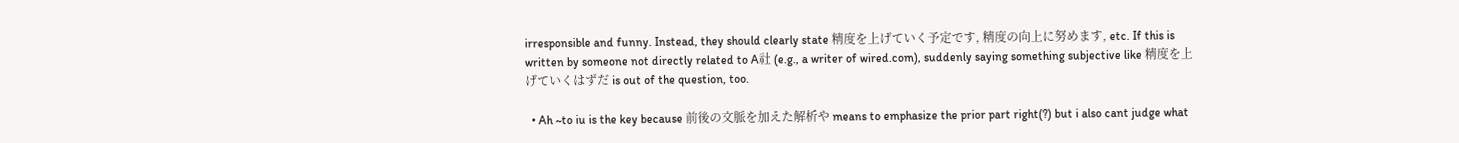irresponsible and funny. Instead, they should clearly state 精度を上げていく予定です, 精度の向上に努めます, etc. If this is written by someone not directly related to A社 (e.g., a writer of wired.com), suddenly saying something subjective like 精度を上げていくはずだ is out of the question, too.

  • Ah ~to iu is the key because 前後の文脈を加えた解析や means to emphasize the prior part right(?) but i also cant judge what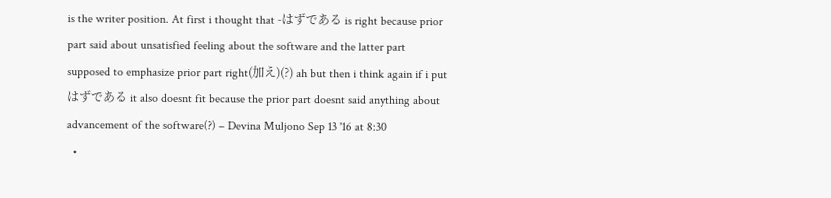is the writer position. At first i thought that -はずである is right because prior part said about unsatisfied feeling about the software and the latter part supposed to emphasize prior part right(加え)(?) ah but then i think again if i put はずである it also doesnt fit because the prior part doesnt said anything about advancement of the software(?) – Devina Muljono Sep 13 '16 at 8:30
  •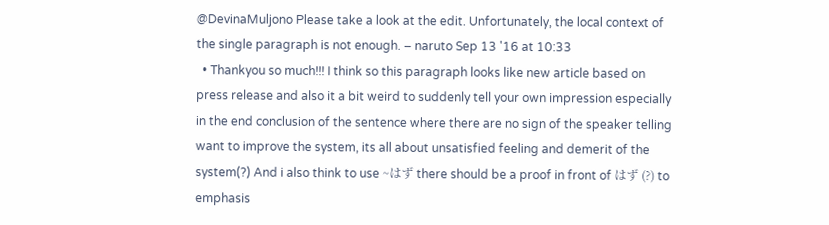@DevinaMuljono Please take a look at the edit. Unfortunately, the local context of the single paragraph is not enough. – naruto Sep 13 '16 at 10:33
  • Thankyou so much!!! I think so this paragraph looks like new article based on press release and also it a bit weird to suddenly tell your own impression especially in the end conclusion of the sentence where there are no sign of the speaker telling want to improve the system, its all about unsatisfied feeling and demerit of the system(?) And i also think to use ~はず there should be a proof in front of はず (?) to emphasis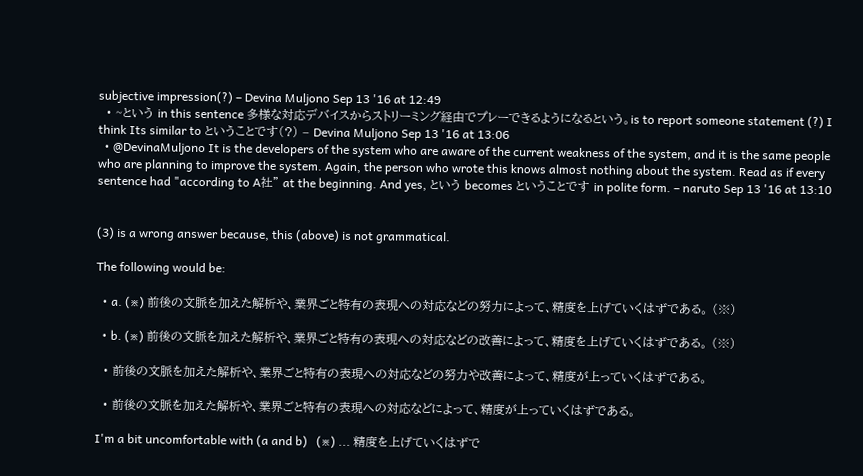subjective impression(?) – Devina Muljono Sep 13 '16 at 12:49
  • ~という in this sentence 多様な対応デバイスからストリーミング経由でプレーできるようになるという。is to report someone statement (?) I think Its similar to ということです(?) – Devina Muljono Sep 13 '16 at 13:06
  • @DevinaMuljono It is the developers of the system who are aware of the current weakness of the system, and it is the same people who are planning to improve the system. Again, the person who wrote this knows almost nothing about the system. Read as if every sentence had "according to A社" at the beginning. And yes, という becomes ということです in polite form. – naruto Sep 13 '16 at 13:10


(3) is a wrong answer because, this (above) is not grammatical.

The following would be:

  • a. (※) 前後の文脈を加えた解析や、業界ごと特有の表現への対応などの努力によって、精度を上げていくはずである。 (※)

  • b. (※) 前後の文脈を加えた解析や、業界ごと特有の表現への対応などの改善によって、精度を上げていくはずである。 (※)

  • 前後の文脈を加えた解析や、業界ごと特有の表現への対応などの努力や改善によって、精度が上っていくはずである。

  • 前後の文脈を加えた解析や、業界ごと特有の表現への対応などによって、精度が上っていくはずである。

I'm a bit uncomfortable with (a and b)   (※) ... 精度を上げていくはずで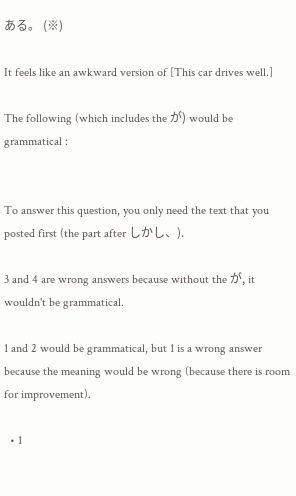ある。 (※)

It feels like an awkward version of [This car drives well.]

The following (which includes the が) would be grammatical :


To answer this question, you only need the text that you posted first (the part after しかし、).

3 and 4 are wrong answers because without the が, it wouldn't be grammatical.

1 and 2 would be grammatical, but 1 is a wrong answer because the meaning would be wrong (because there is room for improvement).

  • 1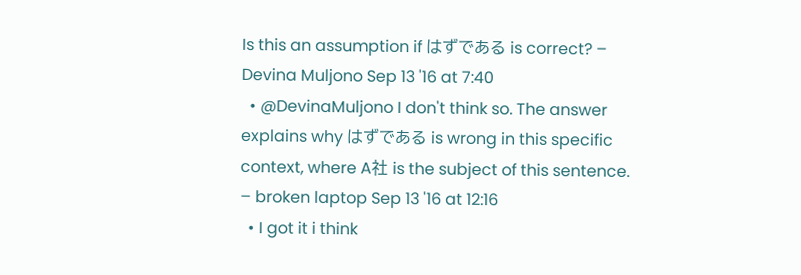Is this an assumption if はずである is correct? – Devina Muljono Sep 13 '16 at 7:40
  • @DevinaMuljono I don't think so. The answer explains why はずである is wrong in this specific context, where A社 is the subject of this sentence. – broken laptop Sep 13 '16 at 12:16
  • I got it i think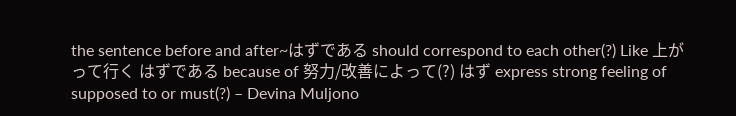the sentence before and after~はずである should correspond to each other(?) Like 上がって行く はずである because of 努力/改善によって(?) はず express strong feeling of supposed to or must(?) – Devina Muljono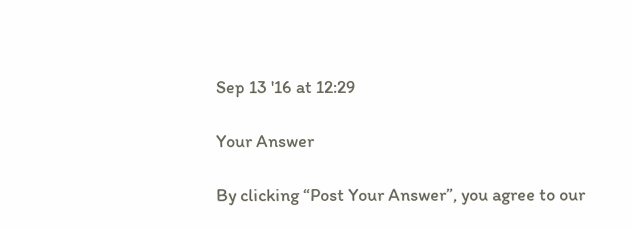Sep 13 '16 at 12:29

Your Answer

By clicking “Post Your Answer”, you agree to our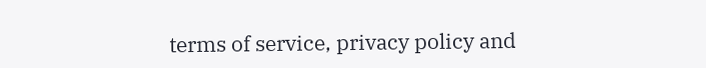terms of service, privacy policy and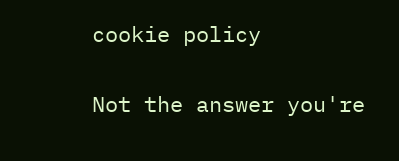cookie policy

Not the answer you're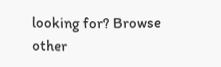looking for? Browse other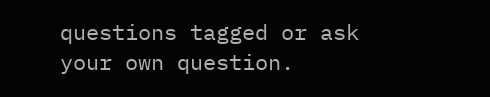questions tagged or ask your own question.